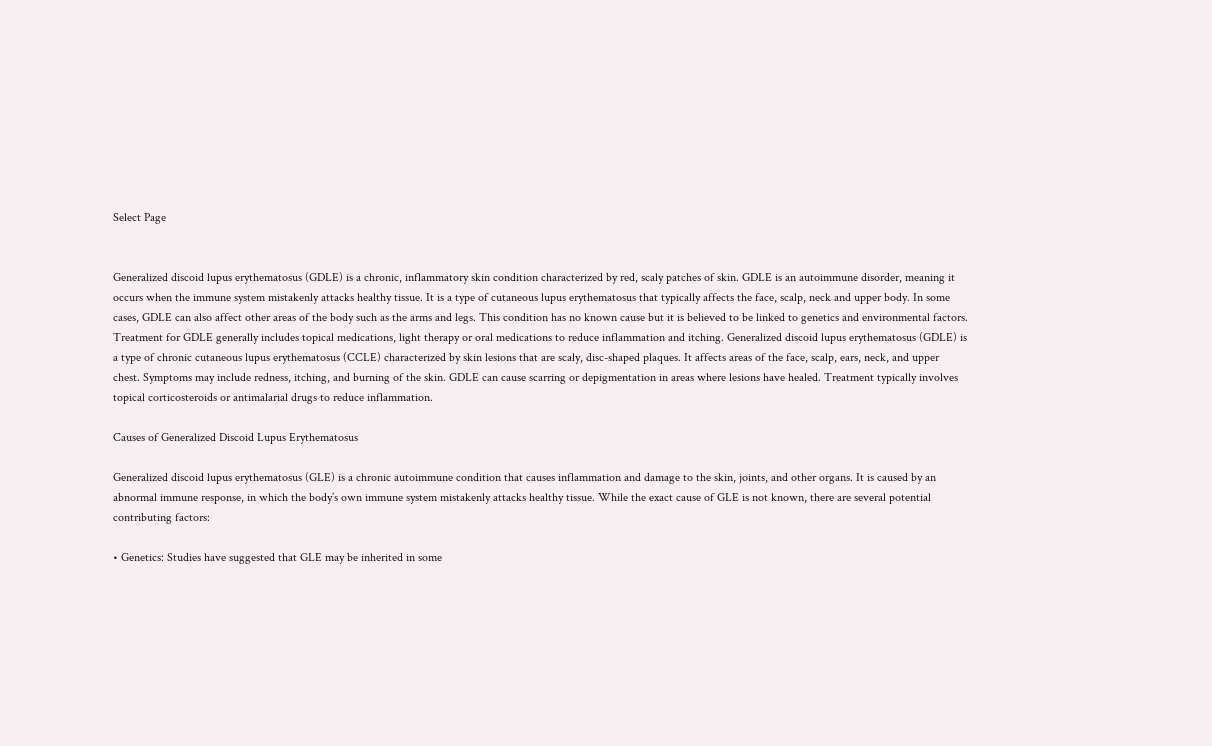Select Page


Generalized discoid lupus erythematosus (GDLE) is a chronic, inflammatory skin condition characterized by red, scaly patches of skin. GDLE is an autoimmune disorder, meaning it occurs when the immune system mistakenly attacks healthy tissue. It is a type of cutaneous lupus erythematosus that typically affects the face, scalp, neck and upper body. In some cases, GDLE can also affect other areas of the body such as the arms and legs. This condition has no known cause but it is believed to be linked to genetics and environmental factors. Treatment for GDLE generally includes topical medications, light therapy or oral medications to reduce inflammation and itching. Generalized discoid lupus erythematosus (GDLE) is a type of chronic cutaneous lupus erythematosus (CCLE) characterized by skin lesions that are scaly, disc-shaped plaques. It affects areas of the face, scalp, ears, neck, and upper chest. Symptoms may include redness, itching, and burning of the skin. GDLE can cause scarring or depigmentation in areas where lesions have healed. Treatment typically involves topical corticosteroids or antimalarial drugs to reduce inflammation.

Causes of Generalized Discoid Lupus Erythematosus

Generalized discoid lupus erythematosus (GLE) is a chronic autoimmune condition that causes inflammation and damage to the skin, joints, and other organs. It is caused by an abnormal immune response, in which the body’s own immune system mistakenly attacks healthy tissue. While the exact cause of GLE is not known, there are several potential contributing factors:

• Genetics: Studies have suggested that GLE may be inherited in some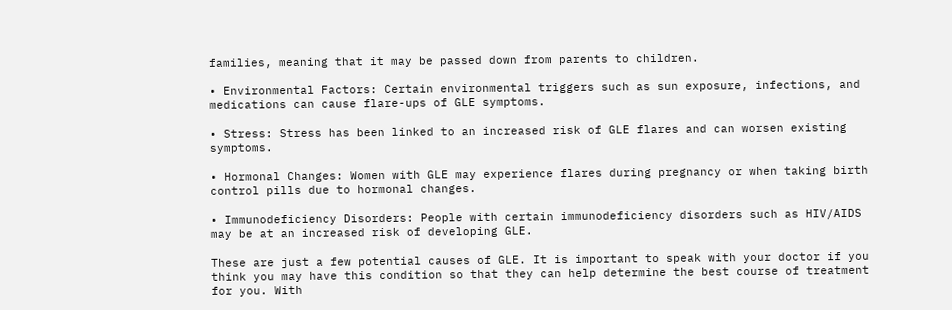families, meaning that it may be passed down from parents to children.

• Environmental Factors: Certain environmental triggers such as sun exposure, infections, and medications can cause flare-ups of GLE symptoms.

• Stress: Stress has been linked to an increased risk of GLE flares and can worsen existing symptoms.

• Hormonal Changes: Women with GLE may experience flares during pregnancy or when taking birth control pills due to hormonal changes.

• Immunodeficiency Disorders: People with certain immunodeficiency disorders such as HIV/AIDS may be at an increased risk of developing GLE.

These are just a few potential causes of GLE. It is important to speak with your doctor if you think you may have this condition so that they can help determine the best course of treatment for you. With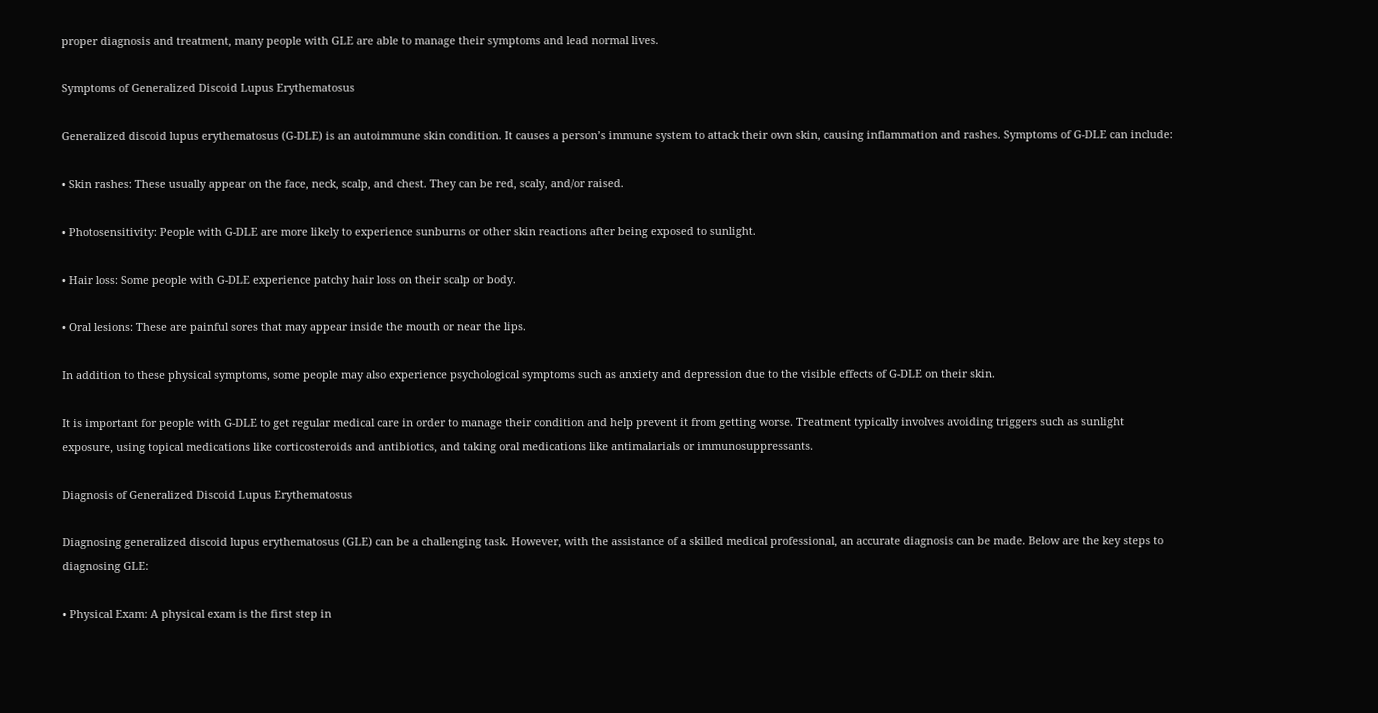proper diagnosis and treatment, many people with GLE are able to manage their symptoms and lead normal lives.

Symptoms of Generalized Discoid Lupus Erythematosus

Generalized discoid lupus erythematosus (G-DLE) is an autoimmune skin condition. It causes a person’s immune system to attack their own skin, causing inflammation and rashes. Symptoms of G-DLE can include:

• Skin rashes: These usually appear on the face, neck, scalp, and chest. They can be red, scaly, and/or raised.

• Photosensitivity: People with G-DLE are more likely to experience sunburns or other skin reactions after being exposed to sunlight.

• Hair loss: Some people with G-DLE experience patchy hair loss on their scalp or body.

• Oral lesions: These are painful sores that may appear inside the mouth or near the lips.

In addition to these physical symptoms, some people may also experience psychological symptoms such as anxiety and depression due to the visible effects of G-DLE on their skin.

It is important for people with G-DLE to get regular medical care in order to manage their condition and help prevent it from getting worse. Treatment typically involves avoiding triggers such as sunlight exposure, using topical medications like corticosteroids and antibiotics, and taking oral medications like antimalarials or immunosuppressants.

Diagnosis of Generalized Discoid Lupus Erythematosus

Diagnosing generalized discoid lupus erythematosus (GLE) can be a challenging task. However, with the assistance of a skilled medical professional, an accurate diagnosis can be made. Below are the key steps to diagnosing GLE:

• Physical Exam: A physical exam is the first step in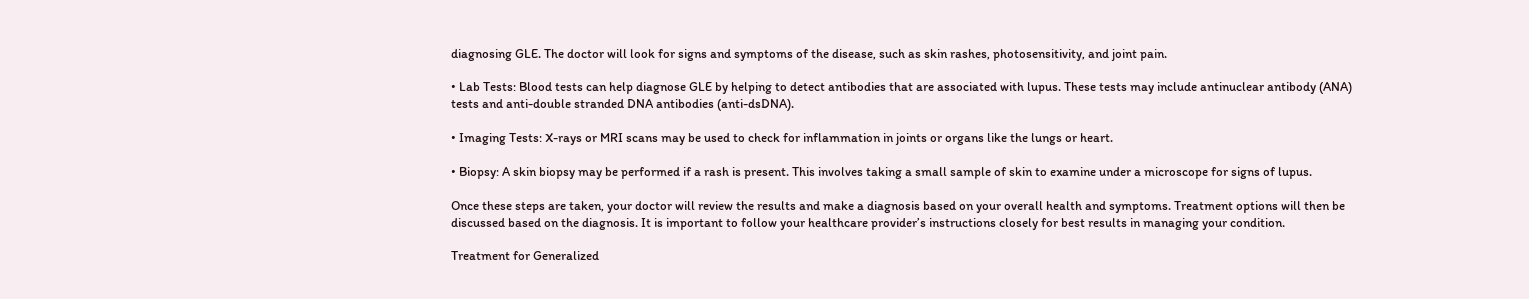diagnosing GLE. The doctor will look for signs and symptoms of the disease, such as skin rashes, photosensitivity, and joint pain.

• Lab Tests: Blood tests can help diagnose GLE by helping to detect antibodies that are associated with lupus. These tests may include antinuclear antibody (ANA) tests and anti-double stranded DNA antibodies (anti-dsDNA).

• Imaging Tests: X-rays or MRI scans may be used to check for inflammation in joints or organs like the lungs or heart.

• Biopsy: A skin biopsy may be performed if a rash is present. This involves taking a small sample of skin to examine under a microscope for signs of lupus.

Once these steps are taken, your doctor will review the results and make a diagnosis based on your overall health and symptoms. Treatment options will then be discussed based on the diagnosis. It is important to follow your healthcare provider’s instructions closely for best results in managing your condition.

Treatment for Generalized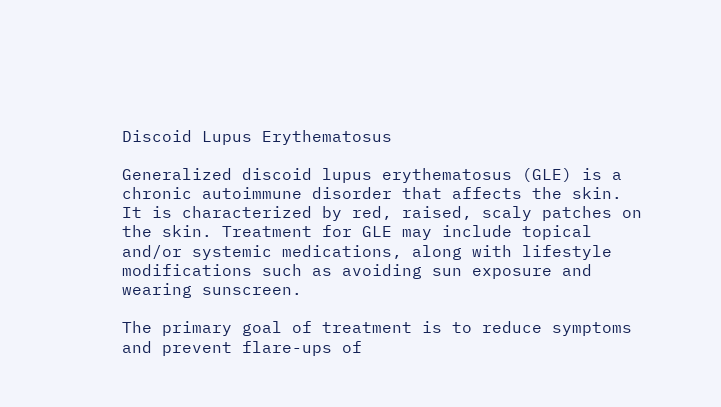Discoid Lupus Erythematosus

Generalized discoid lupus erythematosus (GLE) is a chronic autoimmune disorder that affects the skin. It is characterized by red, raised, scaly patches on the skin. Treatment for GLE may include topical and/or systemic medications, along with lifestyle modifications such as avoiding sun exposure and wearing sunscreen.

The primary goal of treatment is to reduce symptoms and prevent flare-ups of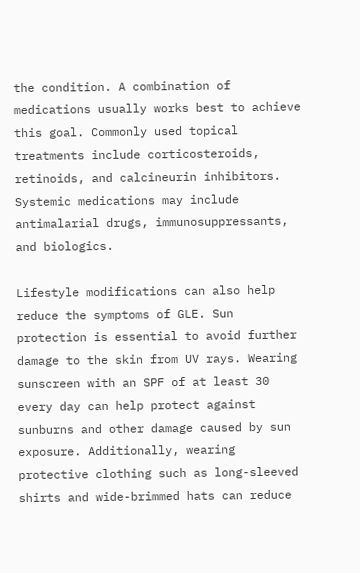the condition. A combination of medications usually works best to achieve this goal. Commonly used topical treatments include corticosteroids, retinoids, and calcineurin inhibitors. Systemic medications may include antimalarial drugs, immunosuppressants, and biologics.

Lifestyle modifications can also help reduce the symptoms of GLE. Sun protection is essential to avoid further damage to the skin from UV rays. Wearing sunscreen with an SPF of at least 30 every day can help protect against sunburns and other damage caused by sun exposure. Additionally, wearing protective clothing such as long-sleeved shirts and wide-brimmed hats can reduce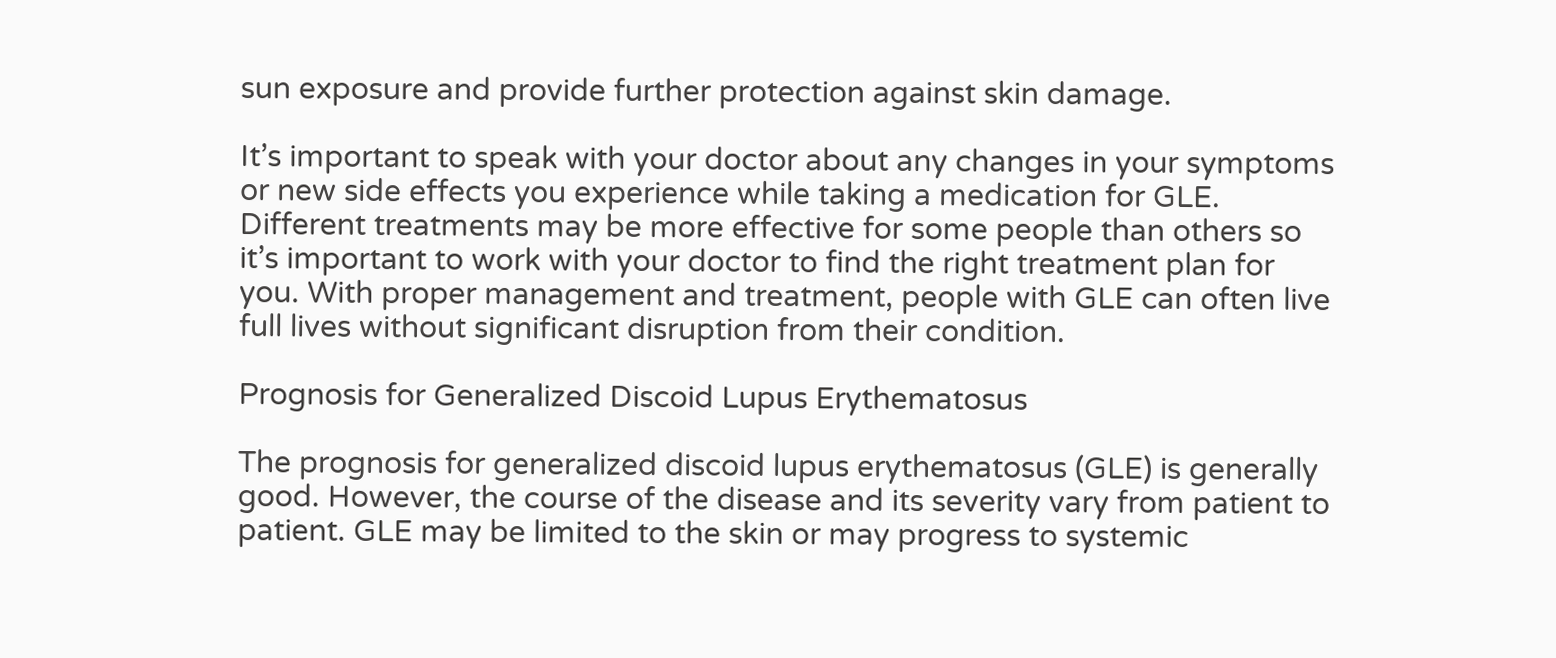sun exposure and provide further protection against skin damage.

It’s important to speak with your doctor about any changes in your symptoms or new side effects you experience while taking a medication for GLE. Different treatments may be more effective for some people than others so it’s important to work with your doctor to find the right treatment plan for you. With proper management and treatment, people with GLE can often live full lives without significant disruption from their condition.

Prognosis for Generalized Discoid Lupus Erythematosus

The prognosis for generalized discoid lupus erythematosus (GLE) is generally good. However, the course of the disease and its severity vary from patient to patient. GLE may be limited to the skin or may progress to systemic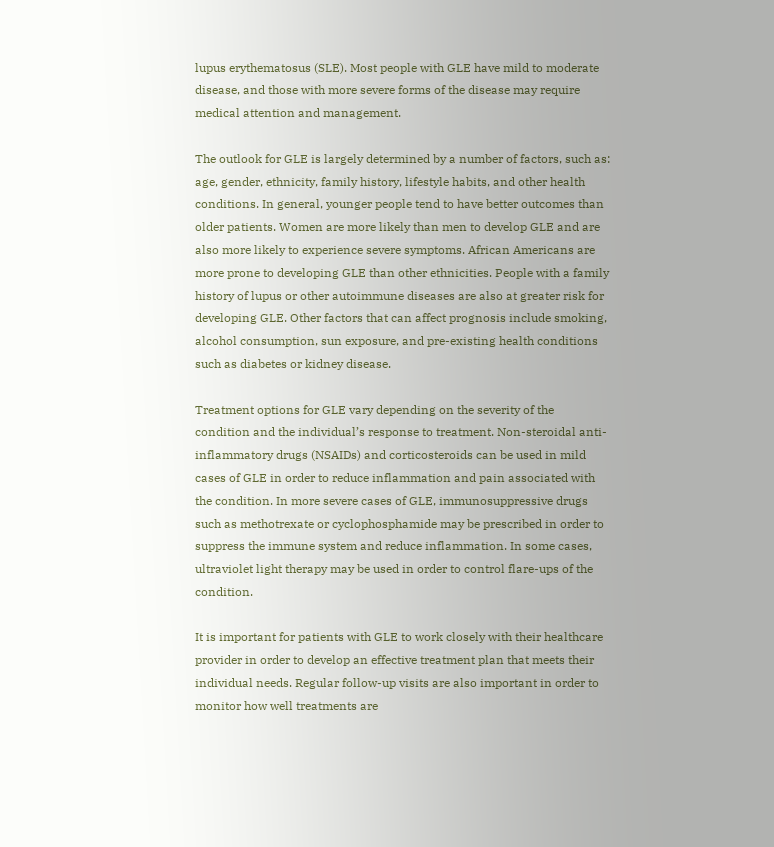lupus erythematosus (SLE). Most people with GLE have mild to moderate disease, and those with more severe forms of the disease may require medical attention and management.

The outlook for GLE is largely determined by a number of factors, such as: age, gender, ethnicity, family history, lifestyle habits, and other health conditions. In general, younger people tend to have better outcomes than older patients. Women are more likely than men to develop GLE and are also more likely to experience severe symptoms. African Americans are more prone to developing GLE than other ethnicities. People with a family history of lupus or other autoimmune diseases are also at greater risk for developing GLE. Other factors that can affect prognosis include smoking, alcohol consumption, sun exposure, and pre-existing health conditions such as diabetes or kidney disease.

Treatment options for GLE vary depending on the severity of the condition and the individual’s response to treatment. Non-steroidal anti-inflammatory drugs (NSAIDs) and corticosteroids can be used in mild cases of GLE in order to reduce inflammation and pain associated with the condition. In more severe cases of GLE, immunosuppressive drugs such as methotrexate or cyclophosphamide may be prescribed in order to suppress the immune system and reduce inflammation. In some cases, ultraviolet light therapy may be used in order to control flare-ups of the condition.

It is important for patients with GLE to work closely with their healthcare provider in order to develop an effective treatment plan that meets their individual needs. Regular follow-up visits are also important in order to monitor how well treatments are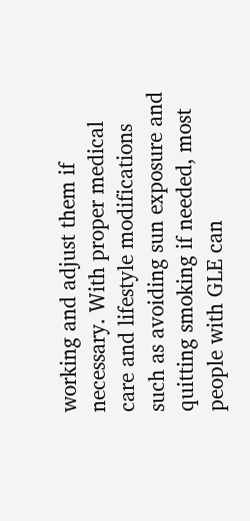working and adjust them if necessary. With proper medical care and lifestyle modifications such as avoiding sun exposure and quitting smoking if needed, most people with GLE can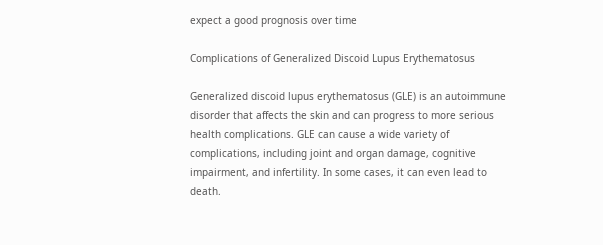expect a good prognosis over time

Complications of Generalized Discoid Lupus Erythematosus

Generalized discoid lupus erythematosus (GLE) is an autoimmune disorder that affects the skin and can progress to more serious health complications. GLE can cause a wide variety of complications, including joint and organ damage, cognitive impairment, and infertility. In some cases, it can even lead to death.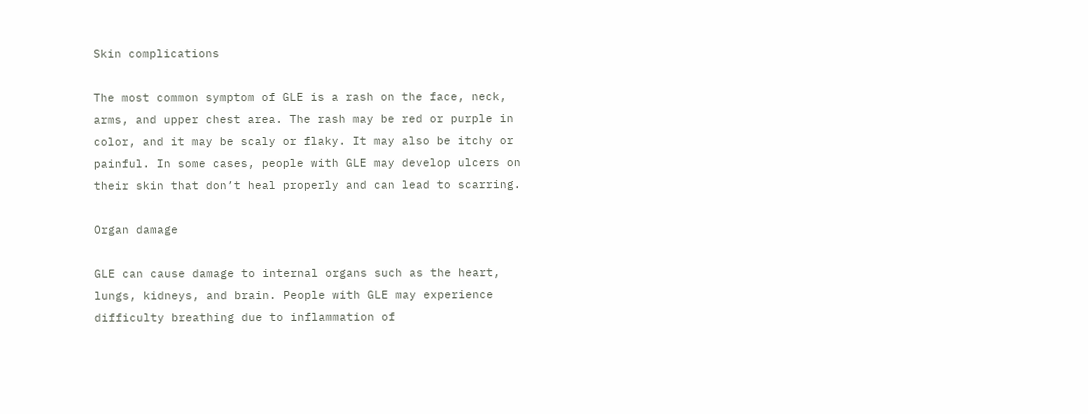Skin complications

The most common symptom of GLE is a rash on the face, neck, arms, and upper chest area. The rash may be red or purple in color, and it may be scaly or flaky. It may also be itchy or painful. In some cases, people with GLE may develop ulcers on their skin that don’t heal properly and can lead to scarring.

Organ damage

GLE can cause damage to internal organs such as the heart, lungs, kidneys, and brain. People with GLE may experience difficulty breathing due to inflammation of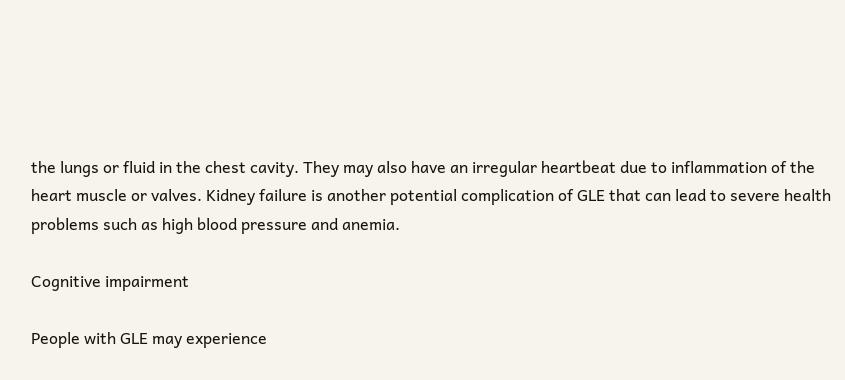the lungs or fluid in the chest cavity. They may also have an irregular heartbeat due to inflammation of the heart muscle or valves. Kidney failure is another potential complication of GLE that can lead to severe health problems such as high blood pressure and anemia.

Cognitive impairment

People with GLE may experience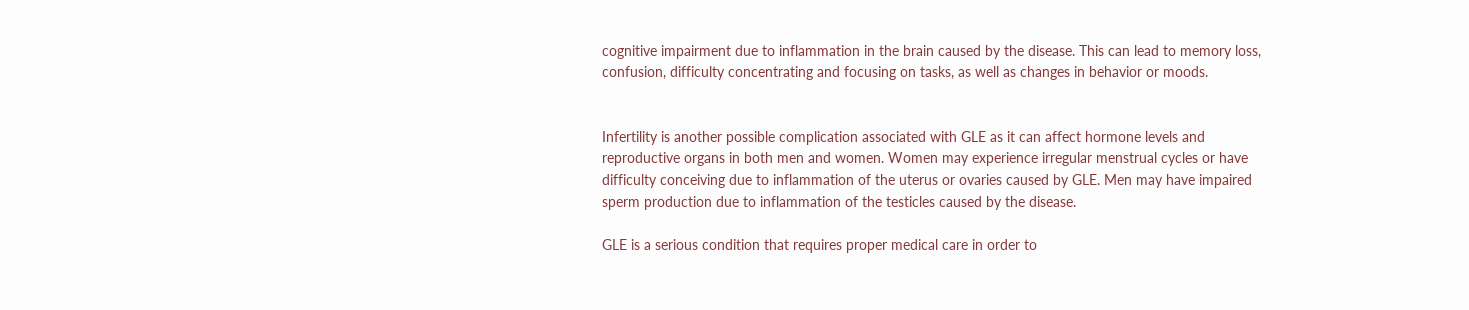cognitive impairment due to inflammation in the brain caused by the disease. This can lead to memory loss, confusion, difficulty concentrating and focusing on tasks, as well as changes in behavior or moods.


Infertility is another possible complication associated with GLE as it can affect hormone levels and reproductive organs in both men and women. Women may experience irregular menstrual cycles or have difficulty conceiving due to inflammation of the uterus or ovaries caused by GLE. Men may have impaired sperm production due to inflammation of the testicles caused by the disease.

GLE is a serious condition that requires proper medical care in order to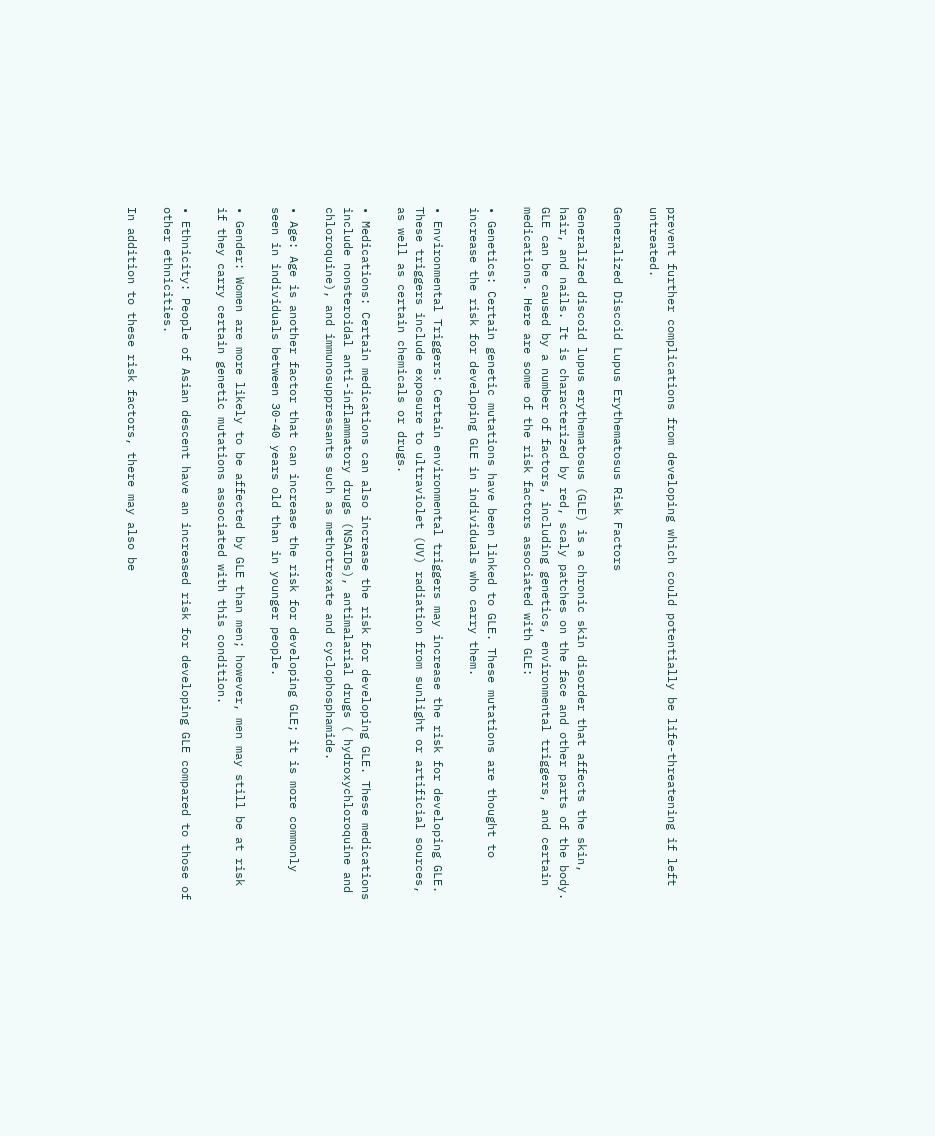prevent further complications from developing which could potentially be life-threatening if left untreated.

Generalized Discoid Lupus Erythematosus Risk Factors

Generalized discoid lupus erythematosus (GLE) is a chronic skin disorder that affects the skin, hair, and nails. It is characterized by red, scaly patches on the face and other parts of the body. GLE can be caused by a number of factors, including genetics, environmental triggers, and certain medications. Here are some of the risk factors associated with GLE:

• Genetics: Certain genetic mutations have been linked to GLE. These mutations are thought to increase the risk for developing GLE in individuals who carry them.

• Environmental Triggers: Certain environmental triggers may increase the risk for developing GLE. These triggers include exposure to ultraviolet (UV) radiation from sunlight or artificial sources, as well as certain chemicals or drugs.

• Medications: Certain medications can also increase the risk for developing GLE. These medications include nonsteroidal anti-inflammatory drugs (NSAIDs), antimalarial drugs ( hydroxychloroquine and chloroquine), and immunosuppressants such as methotrexate and cyclophosphamide.

• Age: Age is another factor that can increase the risk for developing GLE; it is more commonly seen in individuals between 30-40 years old than in younger people.

• Gender: Women are more likely to be affected by GLE than men; however, men may still be at risk if they carry certain genetic mutations associated with this condition.

• Ethnicity: People of Asian descent have an increased risk for developing GLE compared to those of other ethnicities.

In addition to these risk factors, there may also be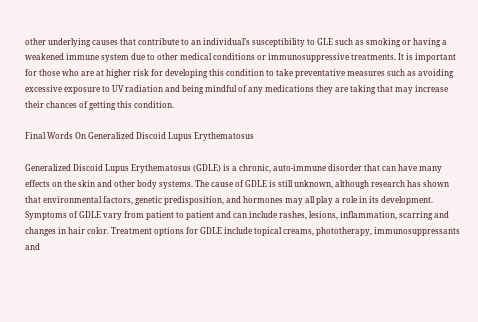other underlying causes that contribute to an individual’s susceptibility to GLE such as smoking or having a weakened immune system due to other medical conditions or immunosuppressive treatments. It is important for those who are at higher risk for developing this condition to take preventative measures such as avoiding excessive exposure to UV radiation and being mindful of any medications they are taking that may increase their chances of getting this condition.

Final Words On Generalized Discoid Lupus Erythematosus

Generalized Discoid Lupus Erythematosus (GDLE) is a chronic, auto-immune disorder that can have many effects on the skin and other body systems. The cause of GDLE is still unknown, although research has shown that environmental factors, genetic predisposition, and hormones may all play a role in its development. Symptoms of GDLE vary from patient to patient and can include rashes, lesions, inflammation, scarring and changes in hair color. Treatment options for GDLE include topical creams, phototherapy, immunosuppressants and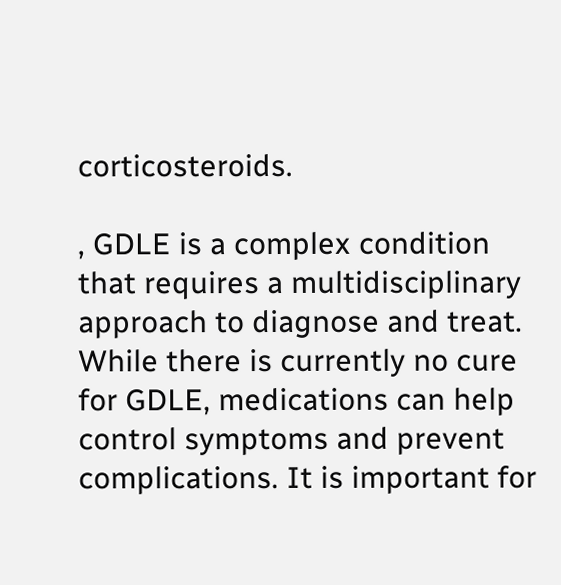corticosteroids.

, GDLE is a complex condition that requires a multidisciplinary approach to diagnose and treat. While there is currently no cure for GDLE, medications can help control symptoms and prevent complications. It is important for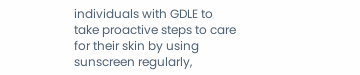individuals with GDLE to take proactive steps to care for their skin by using sunscreen regularly,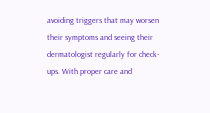avoiding triggers that may worsen their symptoms and seeing their dermatologist regularly for check-ups. With proper care and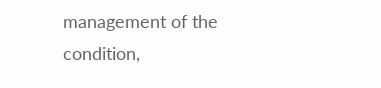management of the condition,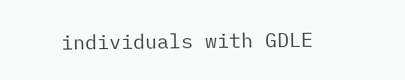individuals with GDLE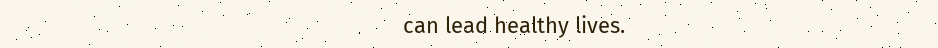can lead healthy lives.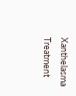Xanthelasma Treatment